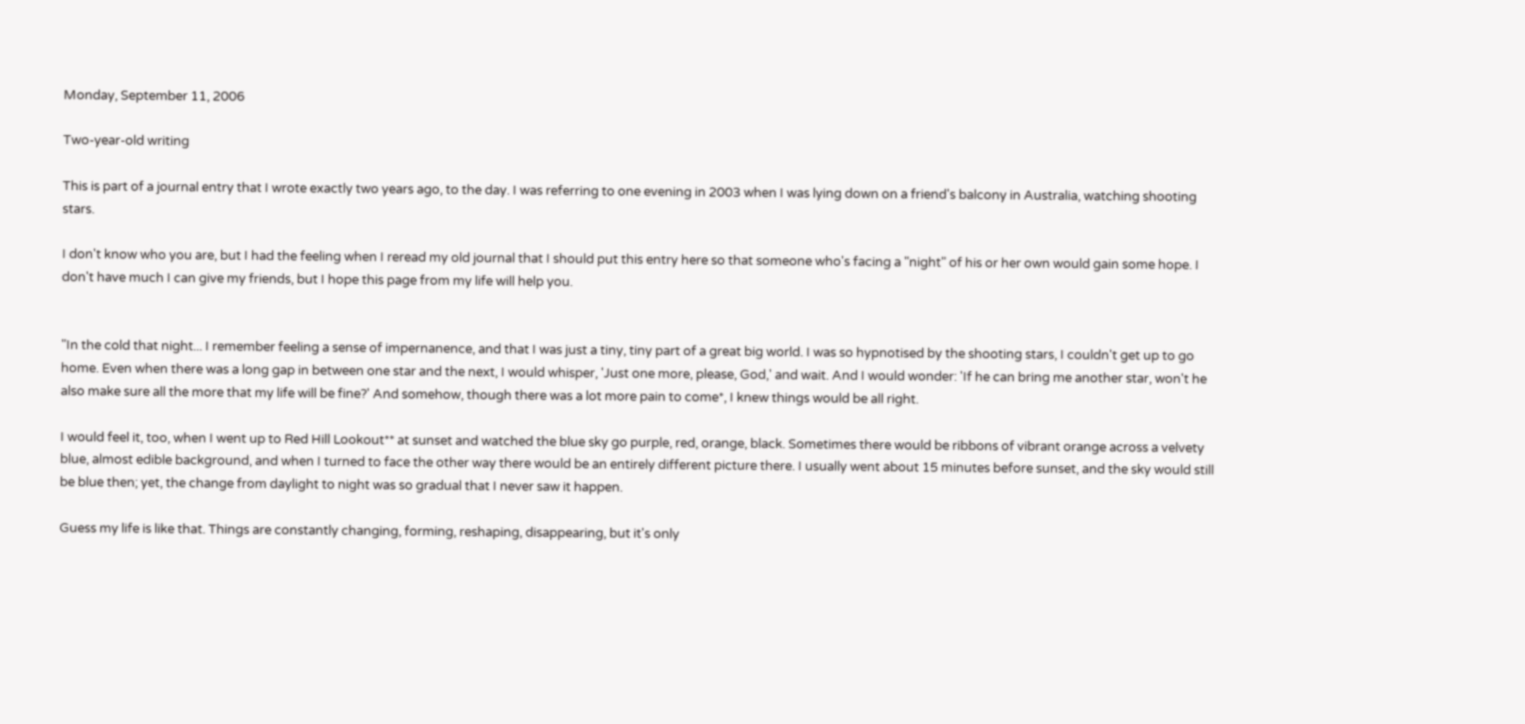Monday, September 11, 2006

Two-year-old writing

This is part of a journal entry that I wrote exactly two years ago, to the day. I was referring to one evening in 2003 when I was lying down on a friend's balcony in Australia, watching shooting stars.

I don't know who you are, but I had the feeling when I reread my old journal that I should put this entry here so that someone who's facing a "night" of his or her own would gain some hope. I don't have much I can give my friends, but I hope this page from my life will help you.


"In the cold that night... I remember feeling a sense of impernanence, and that I was just a tiny, tiny part of a great big world. I was so hypnotised by the shooting stars, I couldn't get up to go home. Even when there was a long gap in between one star and the next, I would whisper, 'Just one more, please, God,' and wait. And I would wonder: 'If he can bring me another star, won't he also make sure all the more that my life will be fine?' And somehow, though there was a lot more pain to come*, I knew things would be all right.

I would feel it, too, when I went up to Red Hill Lookout** at sunset and watched the blue sky go purple, red, orange, black. Sometimes there would be ribbons of vibrant orange across a velvety blue, almost edible background, and when I turned to face the other way there would be an entirely different picture there. I usually went about 15 minutes before sunset, and the sky would still be blue then; yet, the change from daylight to night was so gradual that I never saw it happen.

Guess my life is like that. Things are constantly changing, forming, reshaping, disappearing, but it's only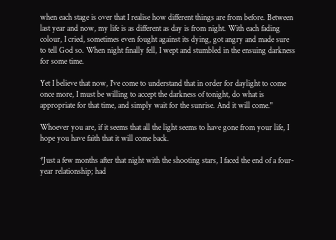when each stage is over that I realise how different things are from before. Between last year and now, my life is as different as day is from night. With each fading colour, I cried, sometimes even fought against its dying, got angry and made sure to tell God so. When night finally fell, I wept and stumbled in the ensuing darkness for some time.

Yet I believe that now, I've come to understand that in order for daylight to come once more, I must be willing to accept the darkness of tonight, do what is appropriate for that time, and simply wait for the sunrise. And it will come."

Whoever you are, if it seems that all the light seems to have gone from your life, I hope you have faith that it will come back.

*Just a few months after that night with the shooting stars, I faced the end of a four-year relationship; had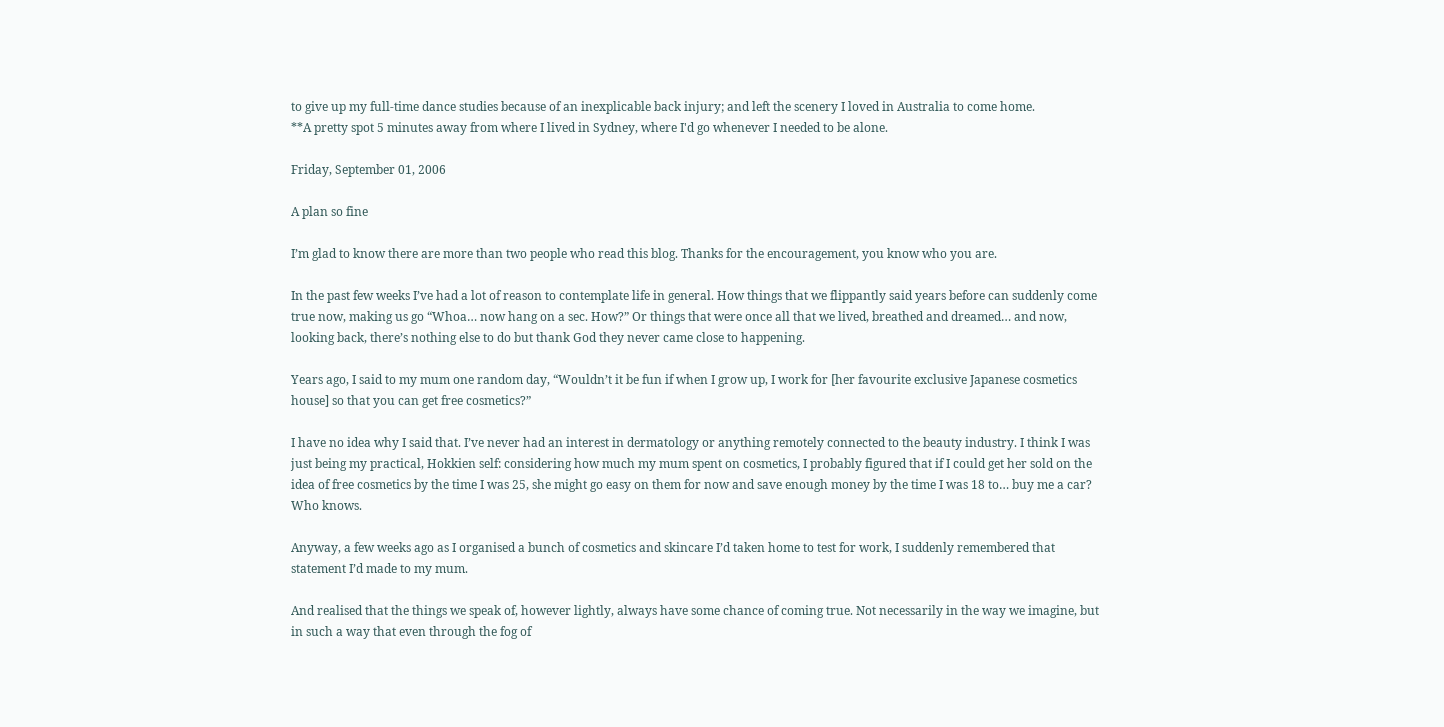to give up my full-time dance studies because of an inexplicable back injury; and left the scenery I loved in Australia to come home.
**A pretty spot 5 minutes away from where I lived in Sydney, where I'd go whenever I needed to be alone.

Friday, September 01, 2006

A plan so fine

I’m glad to know there are more than two people who read this blog. Thanks for the encouragement, you know who you are.

In the past few weeks I’ve had a lot of reason to contemplate life in general. How things that we flippantly said years before can suddenly come true now, making us go “Whoa… now hang on a sec. How?” Or things that were once all that we lived, breathed and dreamed… and now, looking back, there’s nothing else to do but thank God they never came close to happening.

Years ago, I said to my mum one random day, “Wouldn’t it be fun if when I grow up, I work for [her favourite exclusive Japanese cosmetics house] so that you can get free cosmetics?”

I have no idea why I said that. I’ve never had an interest in dermatology or anything remotely connected to the beauty industry. I think I was just being my practical, Hokkien self: considering how much my mum spent on cosmetics, I probably figured that if I could get her sold on the idea of free cosmetics by the time I was 25, she might go easy on them for now and save enough money by the time I was 18 to… buy me a car? Who knows.

Anyway, a few weeks ago as I organised a bunch of cosmetics and skincare I’d taken home to test for work, I suddenly remembered that statement I’d made to my mum.

And realised that the things we speak of, however lightly, always have some chance of coming true. Not necessarily in the way we imagine, but in such a way that even through the fog of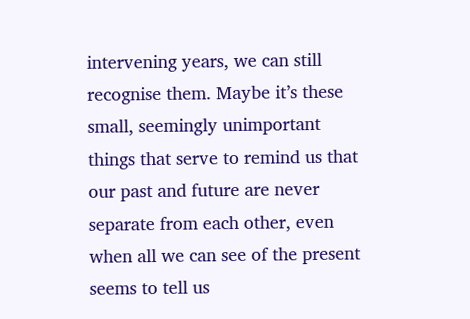intervening years, we can still recognise them. Maybe it’s these small, seemingly unimportant things that serve to remind us that our past and future are never separate from each other, even when all we can see of the present seems to tell us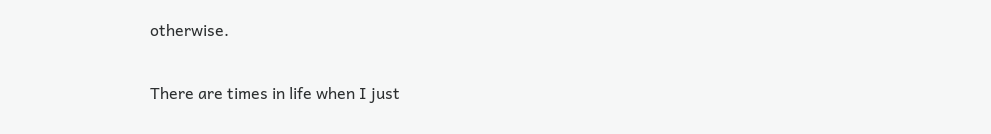otherwise.

There are times in life when I just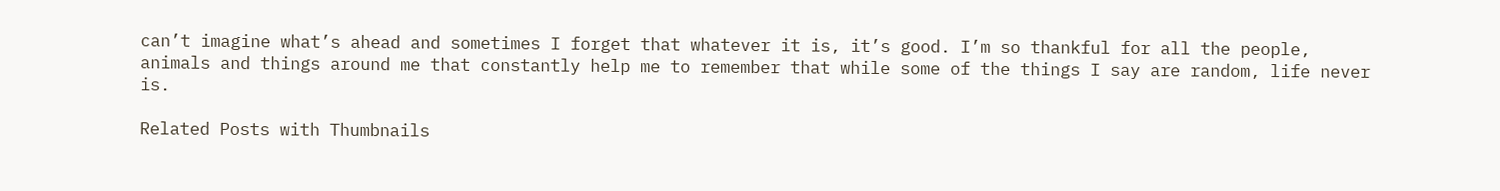can’t imagine what’s ahead and sometimes I forget that whatever it is, it’s good. I’m so thankful for all the people, animals and things around me that constantly help me to remember that while some of the things I say are random, life never is.

Related Posts with Thumbnails